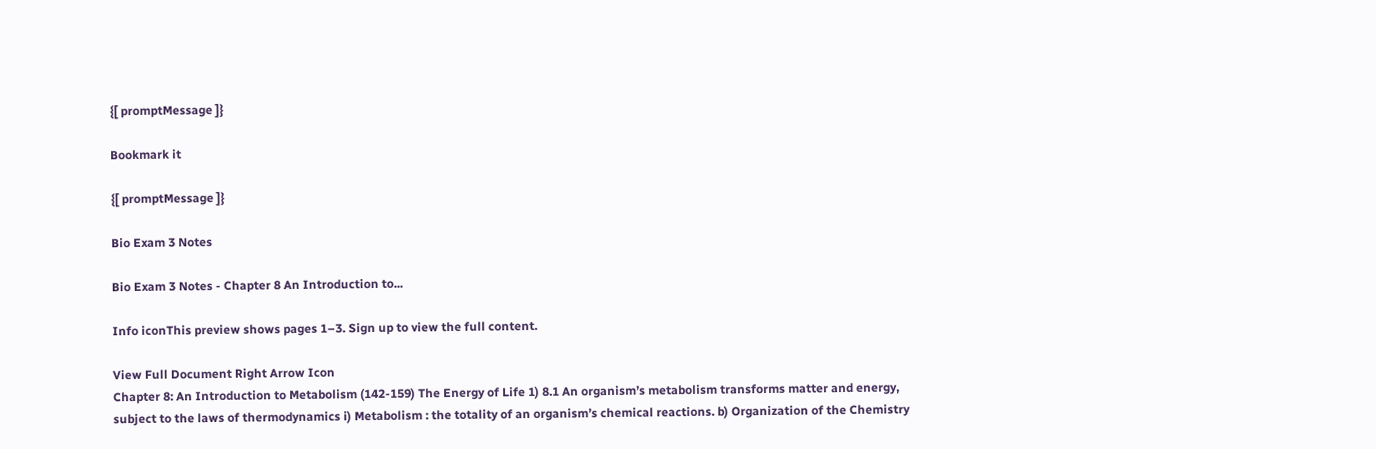{[ promptMessage ]}

Bookmark it

{[ promptMessage ]}

Bio Exam 3 Notes

Bio Exam 3 Notes - Chapter 8 An Introduction to...

Info iconThis preview shows pages 1–3. Sign up to view the full content.

View Full Document Right Arrow Icon
Chapter 8: An Introduction to Metabolism (142-159) The Energy of Life 1) 8.1 An organism’s metabolism transforms matter and energy, subject to the laws of thermodynamics i) Metabolism : the totality of an organism’s chemical reactions. b) Organization of the Chemistry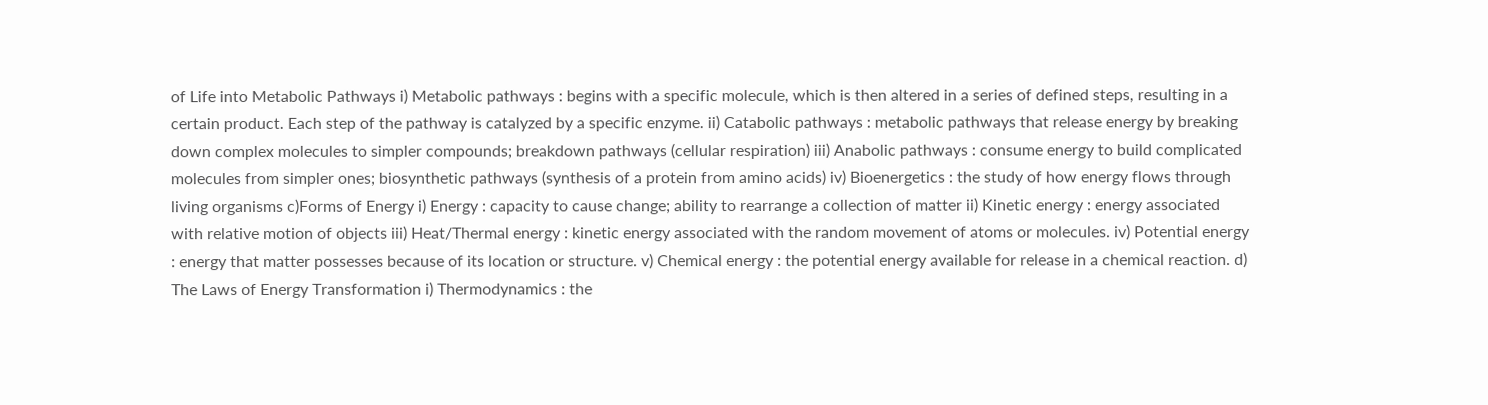of Life into Metabolic Pathways i) Metabolic pathways : begins with a specific molecule, which is then altered in a series of defined steps, resulting in a certain product. Each step of the pathway is catalyzed by a specific enzyme. ii) Catabolic pathways : metabolic pathways that release energy by breaking down complex molecules to simpler compounds; breakdown pathways (cellular respiration) iii) Anabolic pathways : consume energy to build complicated molecules from simpler ones; biosynthetic pathways (synthesis of a protein from amino acids) iv) Bioenergetics : the study of how energy flows through living organisms c)Forms of Energy i) Energy : capacity to cause change; ability to rearrange a collection of matter ii) Kinetic energy : energy associated with relative motion of objects iii) Heat/Thermal energy : kinetic energy associated with the random movement of atoms or molecules. iv) Potential energy : energy that matter possesses because of its location or structure. v) Chemical energy : the potential energy available for release in a chemical reaction. d) The Laws of Energy Transformation i) Thermodynamics : the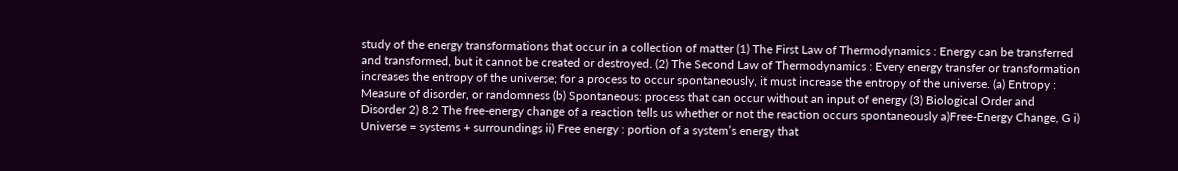study of the energy transformations that occur in a collection of matter (1) The First Law of Thermodynamics : Energy can be transferred and transformed, but it cannot be created or destroyed. (2) The Second Law of Thermodynamics : Every energy transfer or transformation increases the entropy of the universe; for a process to occur spontaneously, it must increase the entropy of the universe. (a) Entropy : Measure of disorder, or randomness (b) Spontaneous: process that can occur without an input of energy (3) Biological Order and Disorder 2) 8.2 The free-energy change of a reaction tells us whether or not the reaction occurs spontaneously a)Free-Energy Change, G i) Universe = systems + surroundings ii) Free energy : portion of a system’s energy that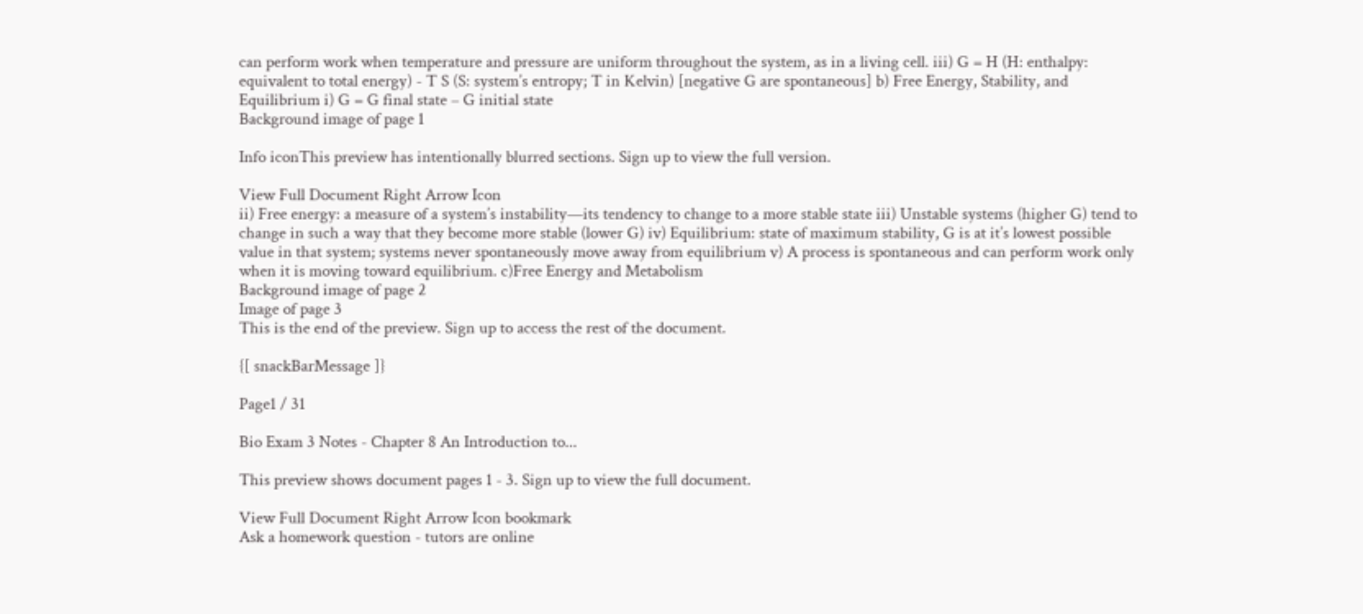can perform work when temperature and pressure are uniform throughout the system, as in a living cell. iii) G = H (H: enthalpy: equivalent to total energy) - T S (S: system’s entropy; T in Kelvin) [negative G are spontaneous] b) Free Energy, Stability, and Equilibrium i) G = G final state – G initial state
Background image of page 1

Info iconThis preview has intentionally blurred sections. Sign up to view the full version.

View Full Document Right Arrow Icon
ii) Free energy: a measure of a system’s instability—its tendency to change to a more stable state iii) Unstable systems (higher G) tend to change in such a way that they become more stable (lower G) iv) Equilibrium: state of maximum stability, G is at it’s lowest possible value in that system; systems never spontaneously move away from equilibrium v) A process is spontaneous and can perform work only when it is moving toward equilibrium. c)Free Energy and Metabolism
Background image of page 2
Image of page 3
This is the end of the preview. Sign up to access the rest of the document.

{[ snackBarMessage ]}

Page1 / 31

Bio Exam 3 Notes - Chapter 8 An Introduction to...

This preview shows document pages 1 - 3. Sign up to view the full document.

View Full Document Right Arrow Icon bookmark
Ask a homework question - tutors are online